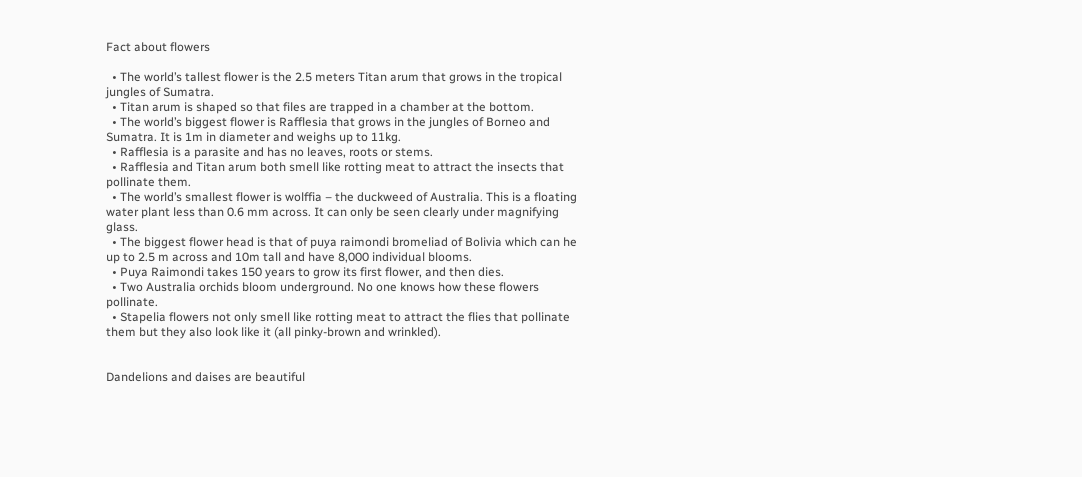Fact about flowers

  • The world’s tallest flower is the 2.5 meters Titan arum that grows in the tropical jungles of Sumatra.
  • Titan arum is shaped so that files are trapped in a chamber at the bottom.
  • The world’s biggest flower is Rafflesia that grows in the jungles of Borneo and Sumatra. It is 1m in diameter and weighs up to 11kg.
  • Rafflesia is a parasite and has no leaves, roots or stems.
  • Rafflesia and Titan arum both smell like rotting meat to attract the insects that pollinate them.
  • The world’s smallest flower is wolffia – the duckweed of Australia. This is a floating water plant less than 0.6 mm across. It can only be seen clearly under magnifying glass.
  • The biggest flower head is that of puya raimondi bromeliad of Bolivia which can he up to 2.5 m across and 10m tall and have 8,000 individual blooms.
  • Puya Raimondi takes 150 years to grow its first flower, and then dies.
  • Two Australia orchids bloom underground. No one knows how these flowers pollinate.
  • Stapelia flowers not only smell like rotting meat to attract the flies that pollinate them but they also look like it (all pinky-brown and wrinkled).


Dandelions and daises are beautiful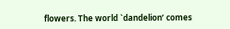flowers. The world `dandelion’ comes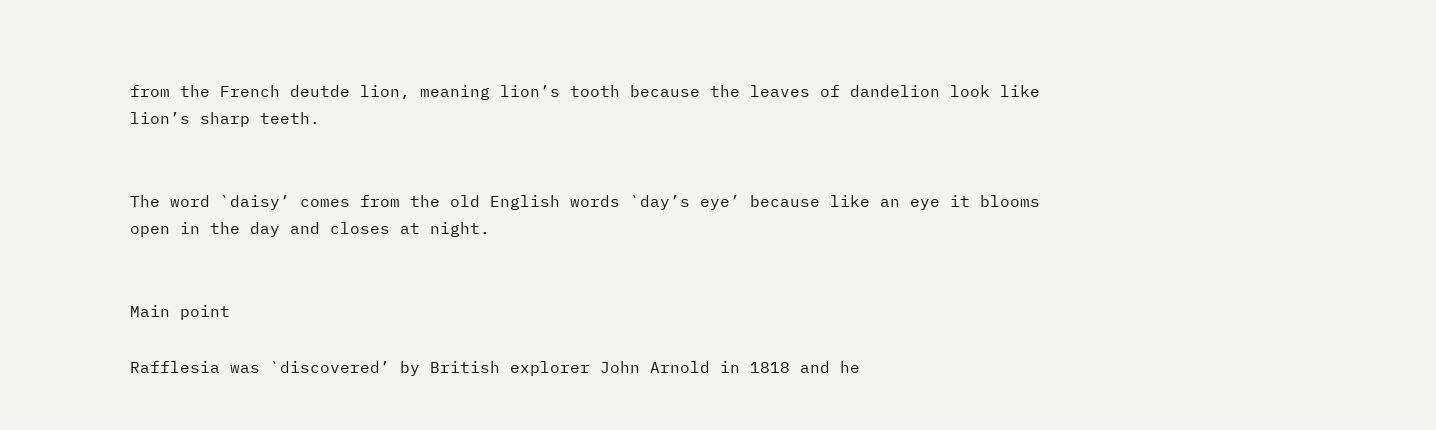from the French deutde lion, meaning lion’s tooth because the leaves of dandelion look like lion’s sharp teeth.


The word `daisy’ comes from the old English words `day’s eye’ because like an eye it blooms open in the day and closes at night.


Main point

Rafflesia was `discovered’ by British explorer John Arnold in 1818 and he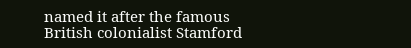named it after the famous British colonialist Stamford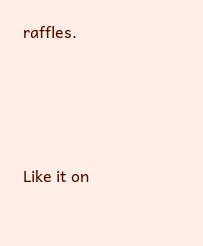raffles.





Like it on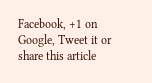Facebook, +1 on Google, Tweet it or share this article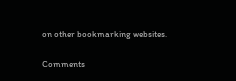on other bookmarking websites.

Comments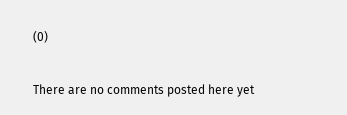(0)

There are no comments posted here yet